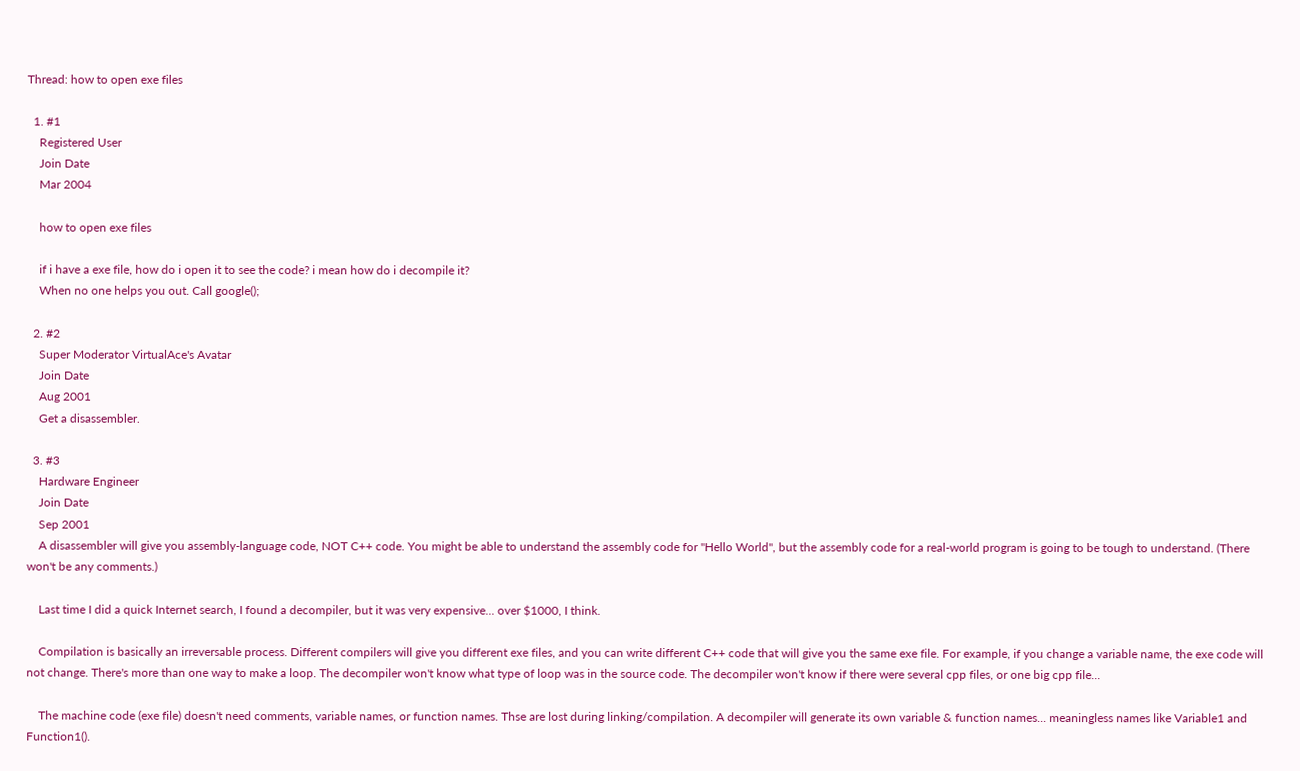Thread: how to open exe files

  1. #1
    Registered User
    Join Date
    Mar 2004

    how to open exe files

    if i have a exe file, how do i open it to see the code? i mean how do i decompile it?
    When no one helps you out. Call google();

  2. #2
    Super Moderator VirtualAce's Avatar
    Join Date
    Aug 2001
    Get a disassembler.

  3. #3
    Hardware Engineer
    Join Date
    Sep 2001
    A disassembler will give you assembly-language code, NOT C++ code. You might be able to understand the assembly code for "Hello World", but the assembly code for a real-world program is going to be tough to understand. (There won't be any comments.)

    Last time I did a quick Internet search, I found a decompiler, but it was very expensive... over $1000, I think.

    Compilation is basically an irreversable process. Different compilers will give you different exe files, and you can write different C++ code that will give you the same exe file. For example, if you change a variable name, the exe code will not change. There's more than one way to make a loop. The decompiler won't know what type of loop was in the source code. The decompiler won't know if there were several cpp files, or one big cpp file...

    The machine code (exe file) doesn't need comments, variable names, or function names. Thse are lost during linking/compilation. A decompiler will generate its own variable & function names... meaningless names like Variable1 and Function1().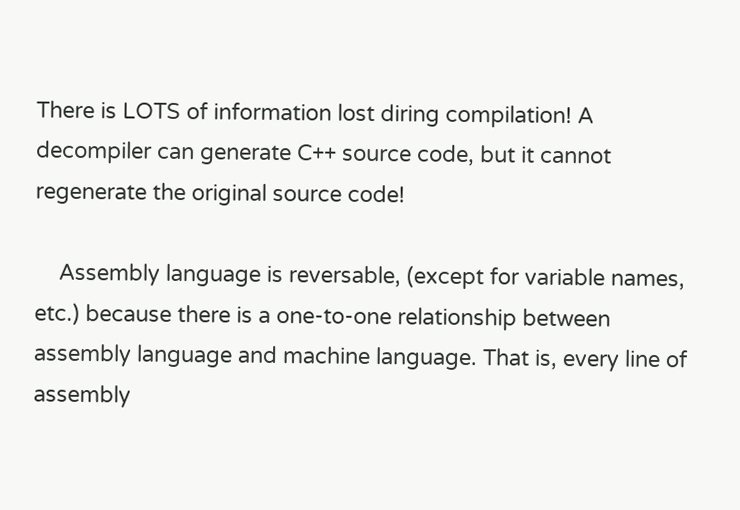There is LOTS of information lost diring compilation! A decompiler can generate C++ source code, but it cannot regenerate the original source code!

    Assembly language is reversable, (except for variable names, etc.) because there is a one-to-one relationship between assembly language and machine language. That is, every line of assembly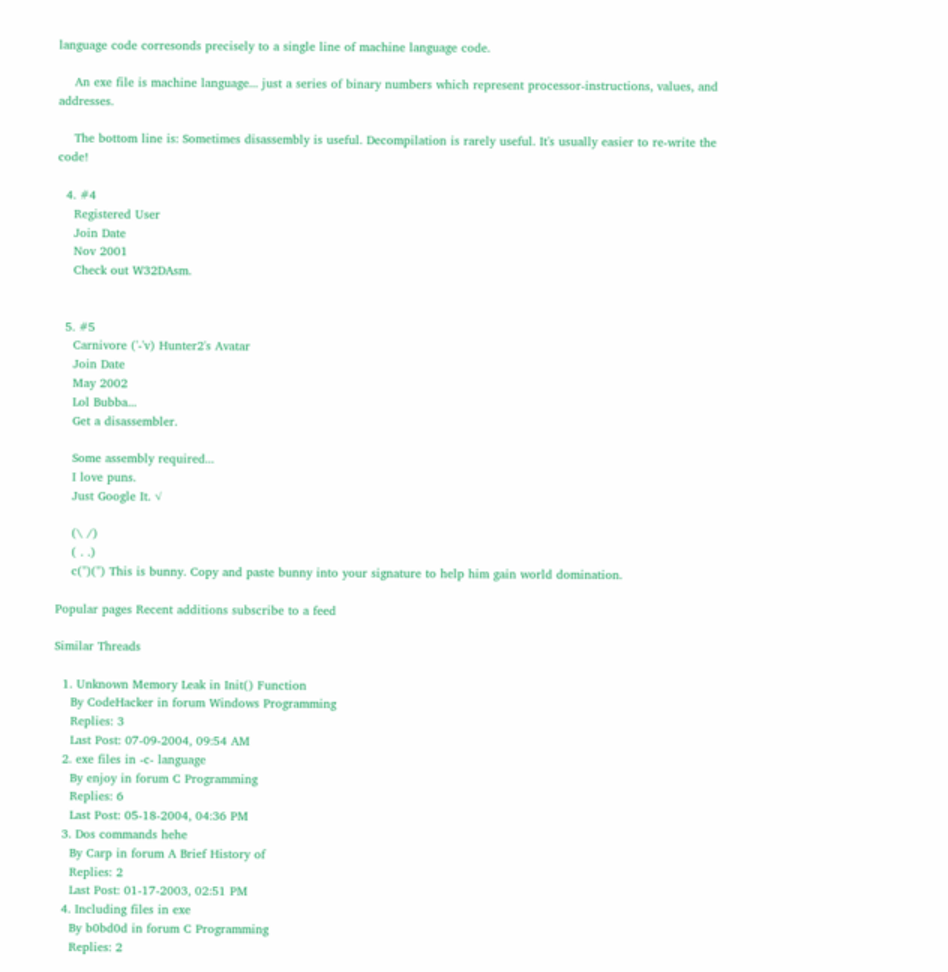language code corresonds precisely to a single line of machine language code.

    An exe file is machine language... just a series of binary numbers which represent processor-instructions, values, and addresses.

    The bottom line is: Sometimes disassembly is useful. Decompilation is rarely useful. It's usually easier to re-write the code!

  4. #4
    Registered User
    Join Date
    Nov 2001
    Check out W32DAsm.


  5. #5
    Carnivore ('-'v) Hunter2's Avatar
    Join Date
    May 2002
    Lol Bubba...
    Get a disassembler.

    Some assembly required...
    I love puns.
    Just Google It. √

    (\ /)
    ( . .)
    c(")(") This is bunny. Copy and paste bunny into your signature to help him gain world domination.

Popular pages Recent additions subscribe to a feed

Similar Threads

  1. Unknown Memory Leak in Init() Function
    By CodeHacker in forum Windows Programming
    Replies: 3
    Last Post: 07-09-2004, 09:54 AM
  2. exe files in -c- language
    By enjoy in forum C Programming
    Replies: 6
    Last Post: 05-18-2004, 04:36 PM
  3. Dos commands hehe
    By Carp in forum A Brief History of
    Replies: 2
    Last Post: 01-17-2003, 02:51 PM
  4. Including files in exe
    By b0bd0d in forum C Programming
    Replies: 2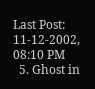Last Post: 11-12-2002, 08:10 PM
  5. Ghost in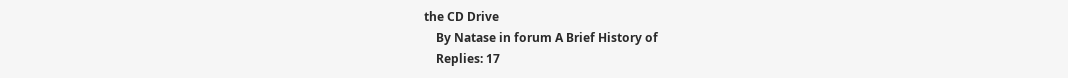the CD Drive
    By Natase in forum A Brief History of
    Replies: 17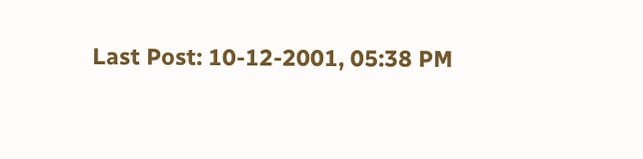Last Post: 10-12-2001, 05:38 PM